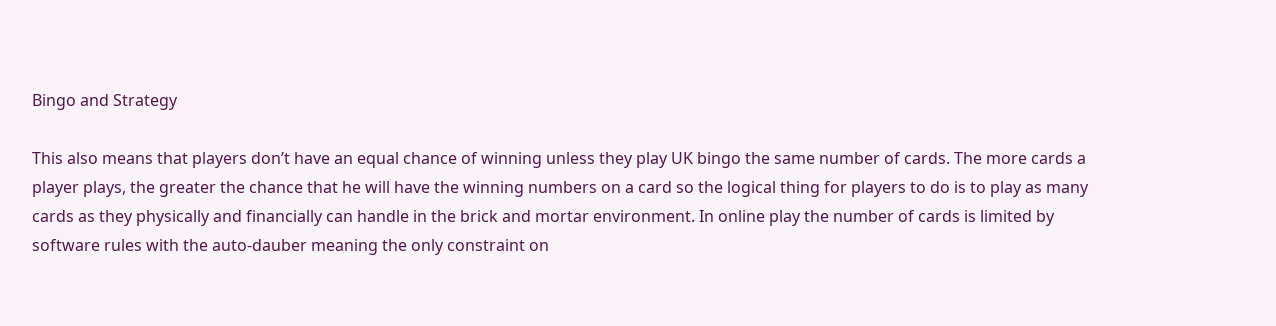Bingo and Strategy

This also means that players don’t have an equal chance of winning unless they play UK bingo the same number of cards. The more cards a player plays, the greater the chance that he will have the winning numbers on a card so the logical thing for players to do is to play as many cards as they physically and financially can handle in the brick and mortar environment. In online play the number of cards is limited by software rules with the auto-dauber meaning the only constraint on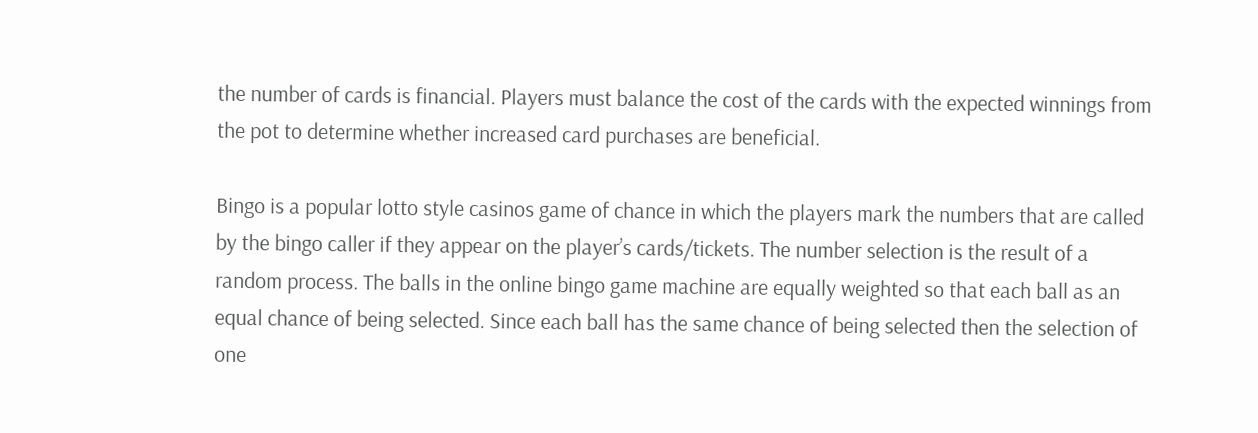the number of cards is financial. Players must balance the cost of the cards with the expected winnings from the pot to determine whether increased card purchases are beneficial.

Bingo is a popular lotto style casinos game of chance in which the players mark the numbers that are called by the bingo caller if they appear on the player’s cards/tickets. The number selection is the result of a random process. The balls in the online bingo game machine are equally weighted so that each ball as an equal chance of being selected. Since each ball has the same chance of being selected then the selection of one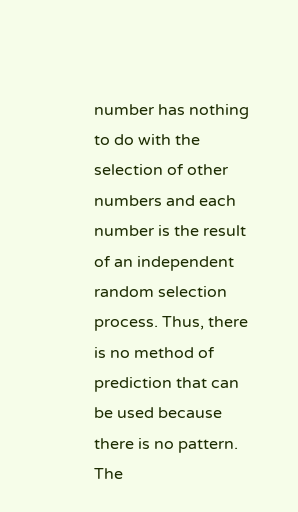number has nothing to do with the selection of other numbers and each number is the result of an independent random selection process. Thus, there is no method of prediction that can be used because there is no pattern. The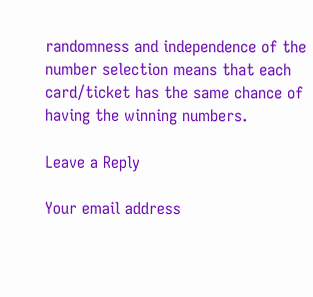randomness and independence of the number selection means that each card/ticket has the same chance of having the winning numbers.

Leave a Reply

Your email address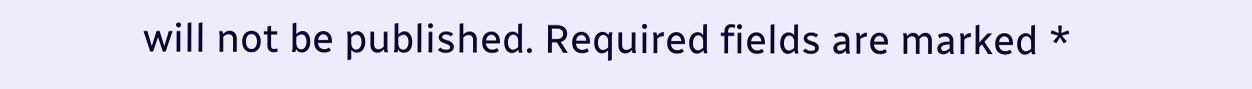will not be published. Required fields are marked *